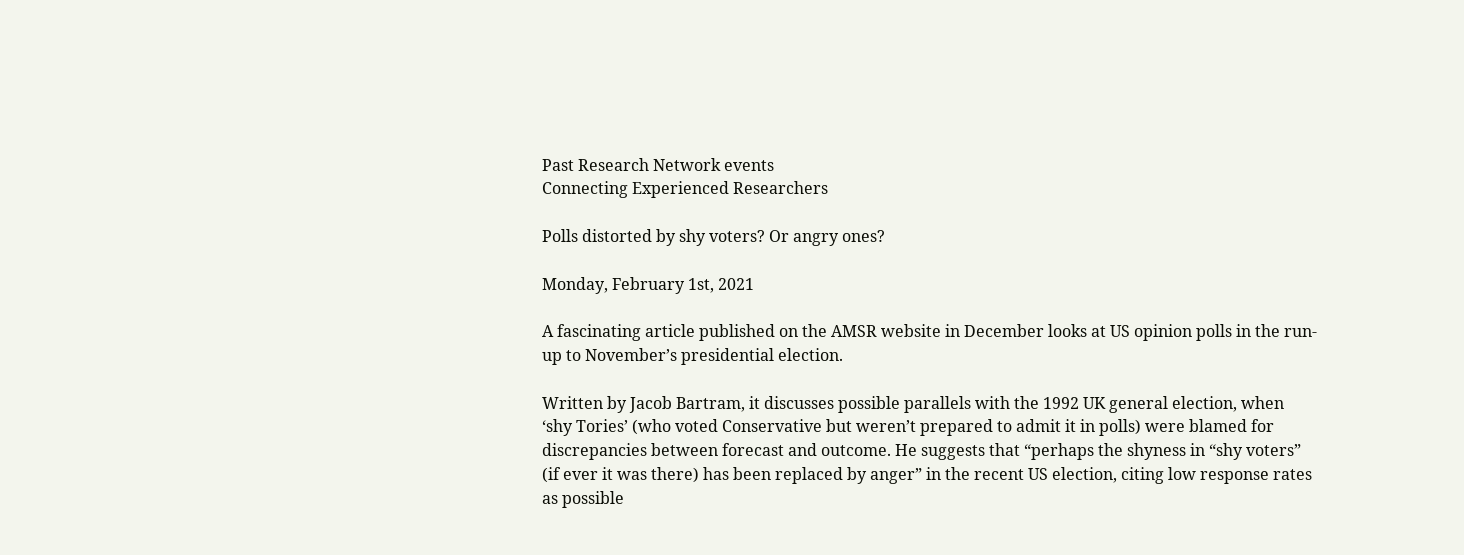Past Research Network events
Connecting Experienced Researchers

Polls distorted by shy voters? Or angry ones?

Monday, February 1st, 2021

A fascinating article published on the AMSR website in December looks at US opinion polls in the run-up to November’s presidential election.

Written by Jacob Bartram, it discusses possible parallels with the 1992 UK general election, when ‘shy Tories’ (who voted Conservative but weren’t prepared to admit it in polls) were blamed for discrepancies between forecast and outcome. He suggests that “perhaps the shyness in “shy voters” (if ever it was there) has been replaced by anger” in the recent US election, citing low response rates as possible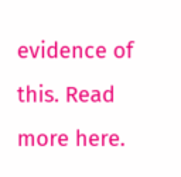evidence of this. Read more here.